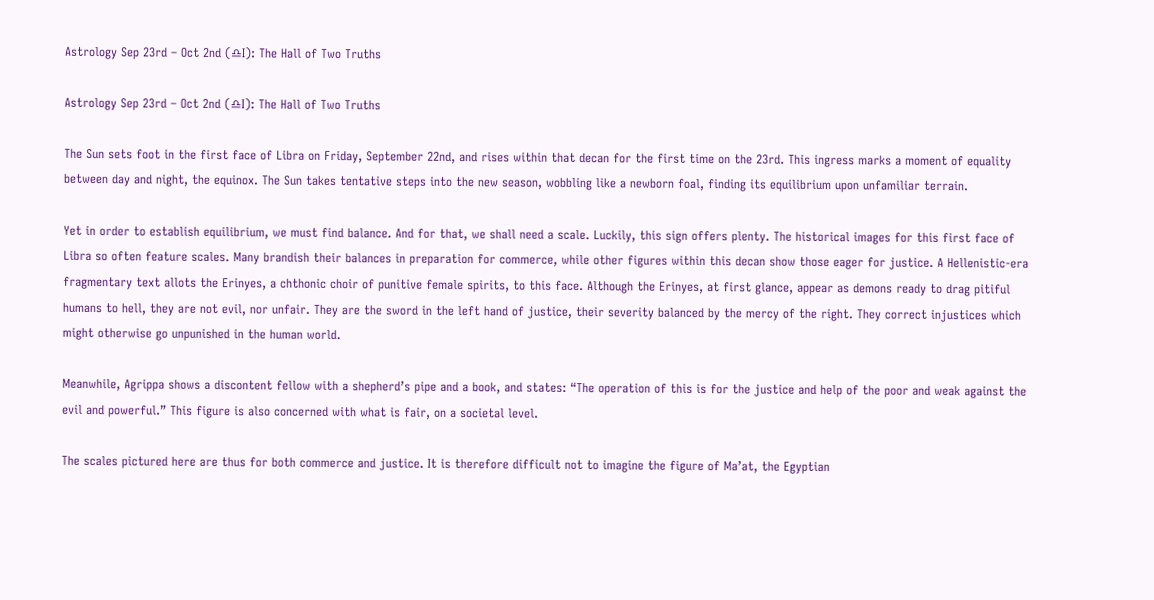Astrology Sep 23rd – Oct 2nd (♎I): The Hall of Two Truths

Astrology Sep 23rd – Oct 2nd (♎I): The Hall of Two Truths

The Sun sets foot in the first face of Libra on Friday, September 22nd, and rises within that decan for the first time on the 23rd. This ingress marks a moment of equality between day and night, the equinox. The Sun takes tentative steps into the new season, wobbling like a newborn foal, finding its equilibrium upon unfamiliar terrain.

Yet in order to establish equilibrium, we must find balance. And for that, we shall need a scale. Luckily, this sign offers plenty. The historical images for this first face of Libra so often feature scales. Many brandish their balances in preparation for commerce, while other figures within this decan show those eager for justice. A Hellenistic-era fragmentary text allots the Erinyes, a chthonic choir of punitive female spirits, to this face. Although the Erinyes, at first glance, appear as demons ready to drag pitiful humans to hell, they are not evil, nor unfair. They are the sword in the left hand of justice, their severity balanced by the mercy of the right. They correct injustices which might otherwise go unpunished in the human world.

Meanwhile, Agrippa shows a discontent fellow with a shepherd’s pipe and a book, and states: “The operation of this is for the justice and help of the poor and weak against the evil and powerful.” This figure is also concerned with what is fair, on a societal level.

The scales pictured here are thus for both commerce and justice. It is therefore difficult not to imagine the figure of Ma’at, the Egyptian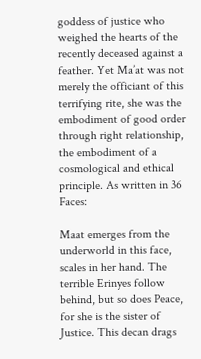goddess of justice who weighed the hearts of the recently deceased against a feather. Yet Ma’at was not merely the officiant of this terrifying rite, she was the embodiment of good order through right relationship, the embodiment of a cosmological and ethical principle. As written in 36 Faces:

Maat emerges from the underworld in this face, scales in her hand. The terrible Erinyes follow behind, but so does Peace, for she is the sister of Justice. This decan drags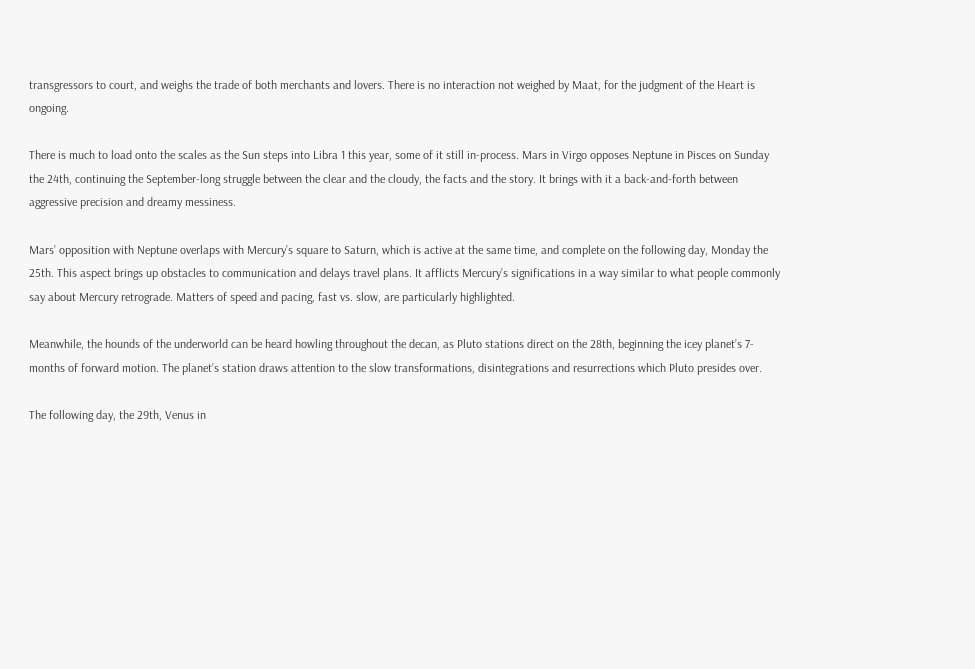transgressors to court, and weighs the trade of both merchants and lovers. There is no interaction not weighed by Maat, for the judgment of the Heart is ongoing.

There is much to load onto the scales as the Sun steps into Libra 1 this year, some of it still in-process. Mars in Virgo opposes Neptune in Pisces on Sunday the 24th, continuing the September-long struggle between the clear and the cloudy, the facts and the story. It brings with it a back-and-forth between aggressive precision and dreamy messiness.

Mars’ opposition with Neptune overlaps with Mercury’s square to Saturn, which is active at the same time, and complete on the following day, Monday the 25th. This aspect brings up obstacles to communication and delays travel plans. It afflicts Mercury’s significations in a way similar to what people commonly say about Mercury retrograde. Matters of speed and pacing, fast vs. slow, are particularly highlighted.

Meanwhile, the hounds of the underworld can be heard howling throughout the decan, as Pluto stations direct on the 28th, beginning the icey planet’s 7-months of forward motion. The planet’s station draws attention to the slow transformations, disintegrations and resurrections which Pluto presides over.

The following day, the 29th, Venus in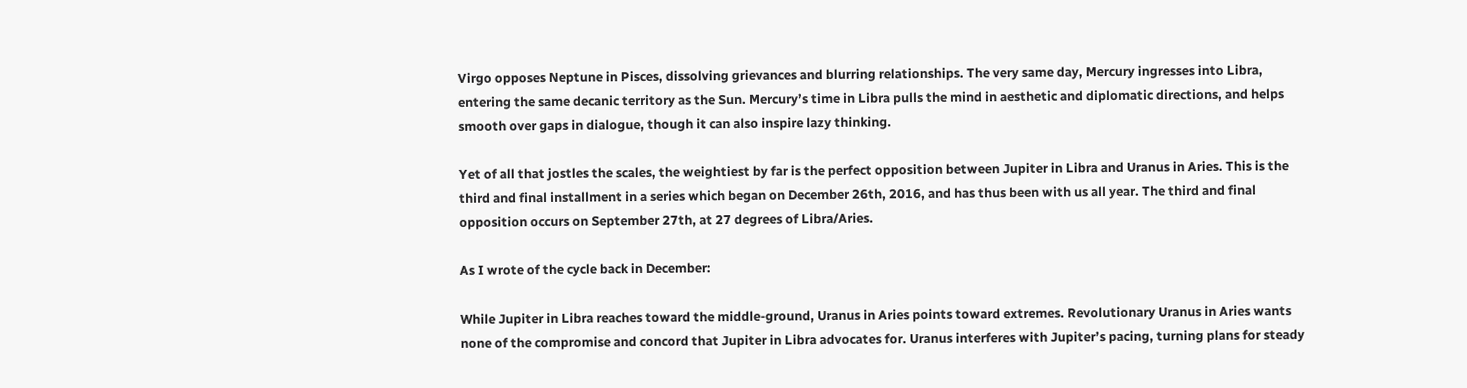Virgo opposes Neptune in Pisces, dissolving grievances and blurring relationships. The very same day, Mercury ingresses into Libra, entering the same decanic territory as the Sun. Mercury’s time in Libra pulls the mind in aesthetic and diplomatic directions, and helps smooth over gaps in dialogue, though it can also inspire lazy thinking.

Yet of all that jostles the scales, the weightiest by far is the perfect opposition between Jupiter in Libra and Uranus in Aries. This is the third and final installment in a series which began on December 26th, 2016, and has thus been with us all year. The third and final opposition occurs on September 27th, at 27 degrees of Libra/Aries.

As I wrote of the cycle back in December:

While Jupiter in Libra reaches toward the middle-ground, Uranus in Aries points toward extremes. Revolutionary Uranus in Aries wants none of the compromise and concord that Jupiter in Libra advocates for. Uranus interferes with Jupiter’s pacing, turning plans for steady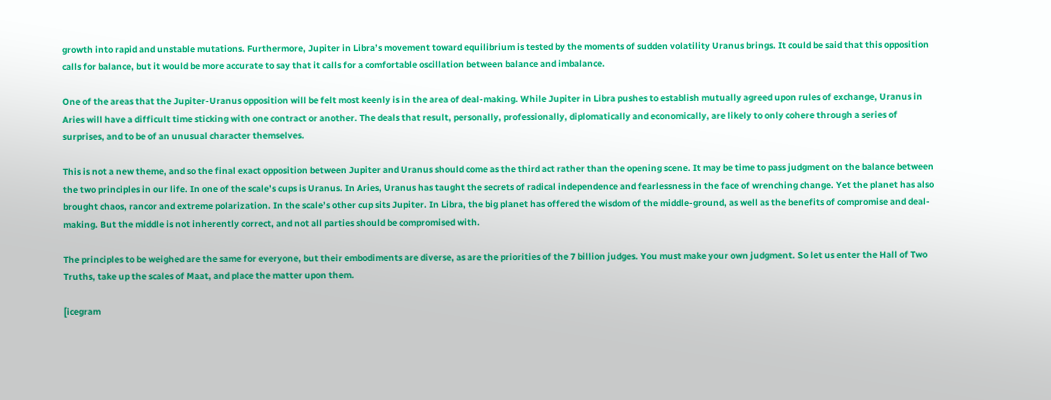growth into rapid and unstable mutations. Furthermore, Jupiter in Libra’s movement toward equilibrium is tested by the moments of sudden volatility Uranus brings. It could be said that this opposition calls for balance, but it would be more accurate to say that it calls for a comfortable oscillation between balance and imbalance.

One of the areas that the Jupiter-Uranus opposition will be felt most keenly is in the area of deal-making. While Jupiter in Libra pushes to establish mutually agreed upon rules of exchange, Uranus in Aries will have a difficult time sticking with one contract or another. The deals that result, personally, professionally, diplomatically and economically, are likely to only cohere through a series of surprises, and to be of an unusual character themselves.

This is not a new theme, and so the final exact opposition between Jupiter and Uranus should come as the third act rather than the opening scene. It may be time to pass judgment on the balance between the two principles in our life. In one of the scale’s cups is Uranus. In Aries, Uranus has taught the secrets of radical independence and fearlessness in the face of wrenching change. Yet the planet has also brought chaos, rancor and extreme polarization. In the scale’s other cup sits Jupiter. In Libra, the big planet has offered the wisdom of the middle-ground, as well as the benefits of compromise and deal-making. But the middle is not inherently correct, and not all parties should be compromised with.

The principles to be weighed are the same for everyone, but their embodiments are diverse, as are the priorities of the 7 billion judges. You must make your own judgment. So let us enter the Hall of Two Truths, take up the scales of Maat, and place the matter upon them.

[icegram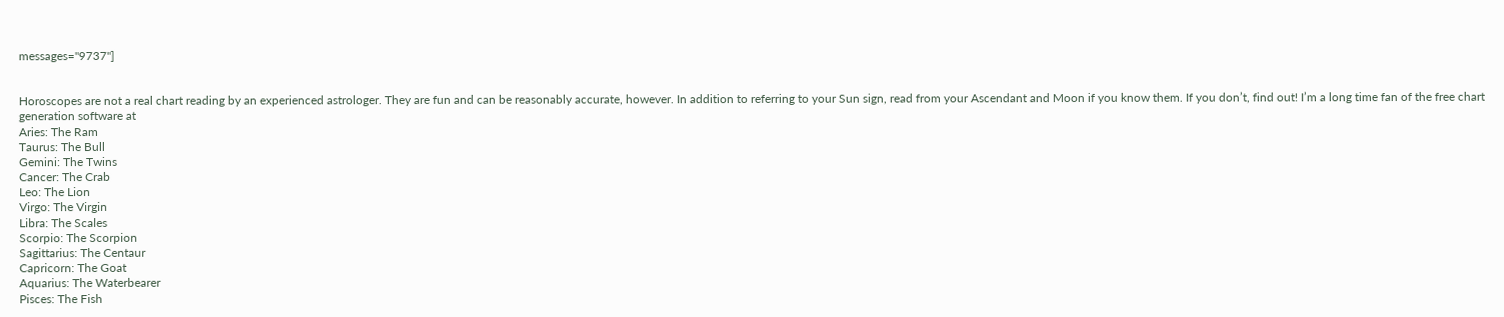messages="9737"]


Horoscopes are not a real chart reading by an experienced astrologer. They are fun and can be reasonably accurate, however. In addition to referring to your Sun sign, read from your Ascendant and Moon if you know them. If you don’t, find out! I’m a long time fan of the free chart generation software at
Aries: The Ram
Taurus: The Bull
Gemini: The Twins
Cancer: The Crab
Leo: The Lion
Virgo: The Virgin
Libra: The Scales
Scorpio: The Scorpion
Sagittarius: The Centaur
Capricorn: The Goat
Aquarius: The Waterbearer
Pisces: The Fish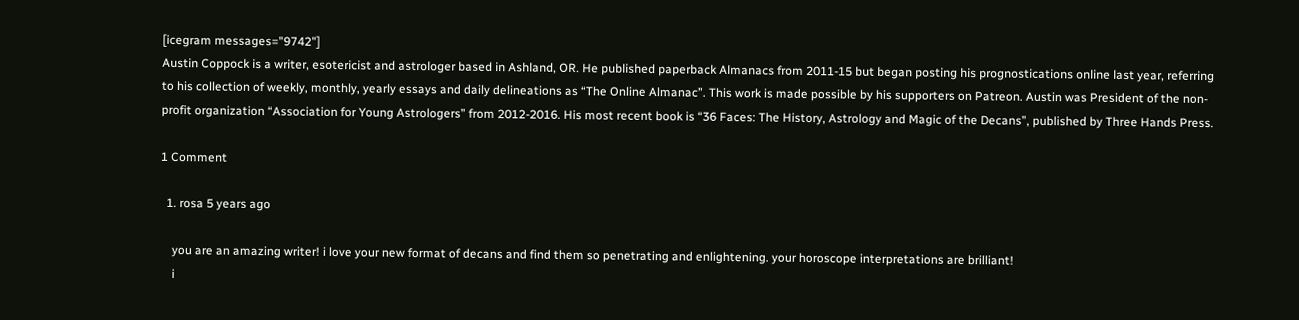[icegram messages="9742"]
Austin Coppock is a writer, esotericist and astrologer based in Ashland, OR. He published paperback Almanacs from 2011-15 but began posting his prognostications online last year, referring to his collection of weekly, monthly, yearly essays and daily delineations as “The Online Almanac”. This work is made possible by his supporters on Patreon. Austin was President of the non-profit organization “Association for Young Astrologers” from 2012-2016. His most recent book is “36 Faces: The History, Astrology and Magic of the Decans”, published by Three Hands Press.

1 Comment

  1. rosa 5 years ago

    you are an amazing writer! i love your new format of decans and find them so penetrating and enlightening. your horoscope interpretations are brilliant!
    i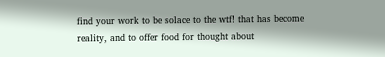find your work to be solace to the wtf! that has become reality, and to offer food for thought about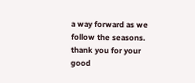a way forward as we follow the seasons. thank you for your good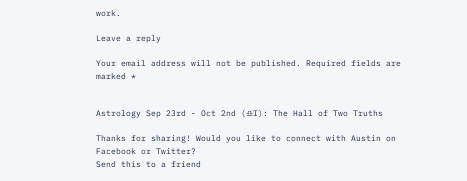work.

Leave a reply

Your email address will not be published. Required fields are marked *


Astrology Sep 23rd - Oct 2nd (♎I): The Hall of Two Truths

Thanks for sharing! Would you like to connect with Austin on Facebook or Twitter?
Send this to a friend